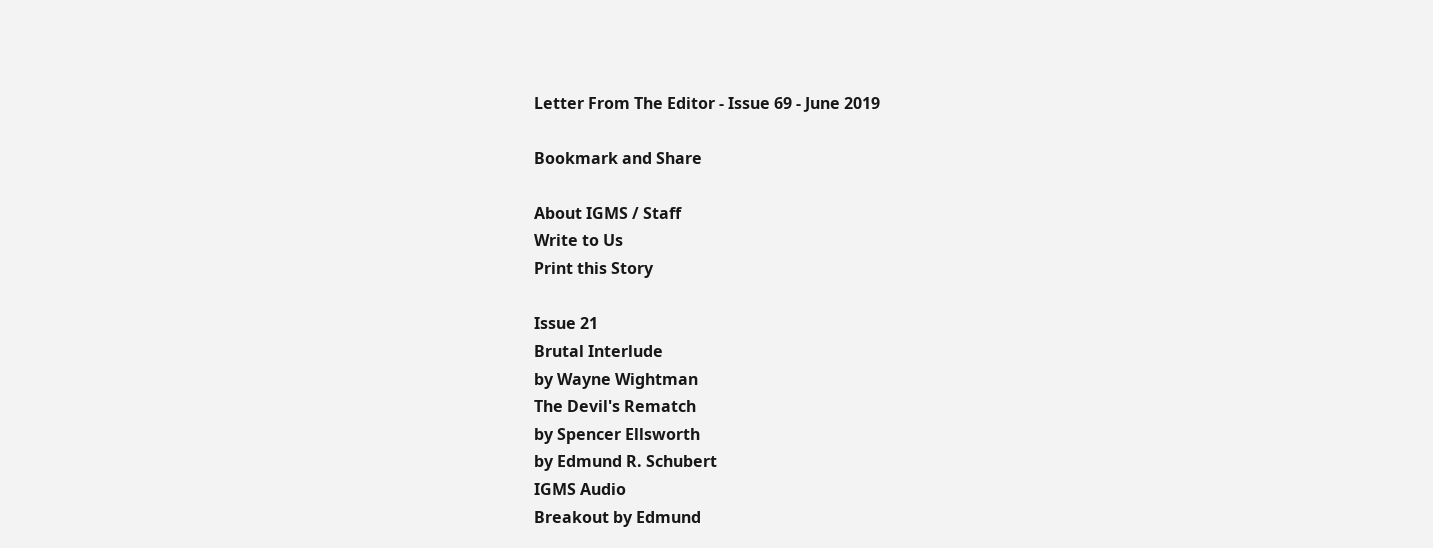Letter From The Editor - Issue 69 - June 2019

Bookmark and Share

About IGMS / Staff
Write to Us
Print this Story

Issue 21
Brutal Interlude
by Wayne Wightman
The Devil's Rematch
by Spencer Ellsworth
by Edmund R. Schubert
IGMS Audio
Breakout by Edmund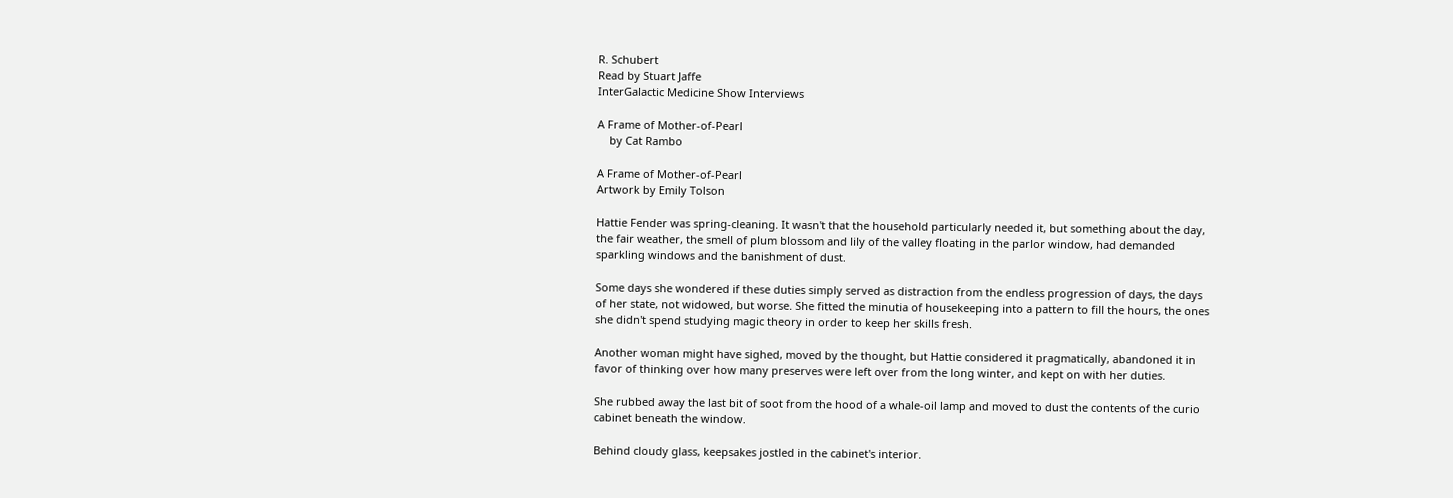R. Schubert
Read by Stuart Jaffe
InterGalactic Medicine Show Interviews

A Frame of Mother-of-Pearl
    by Cat Rambo

A Frame of Mother-of-Pearl
Artwork by Emily Tolson

Hattie Fender was spring-cleaning. It wasn't that the household particularly needed it, but something about the day, the fair weather, the smell of plum blossom and lily of the valley floating in the parlor window, had demanded sparkling windows and the banishment of dust.

Some days she wondered if these duties simply served as distraction from the endless progression of days, the days of her state, not widowed, but worse. She fitted the minutia of housekeeping into a pattern to fill the hours, the ones she didn't spend studying magic theory in order to keep her skills fresh.

Another woman might have sighed, moved by the thought, but Hattie considered it pragmatically, abandoned it in favor of thinking over how many preserves were left over from the long winter, and kept on with her duties.

She rubbed away the last bit of soot from the hood of a whale-oil lamp and moved to dust the contents of the curio cabinet beneath the window.

Behind cloudy glass, keepsakes jostled in the cabinet's interior.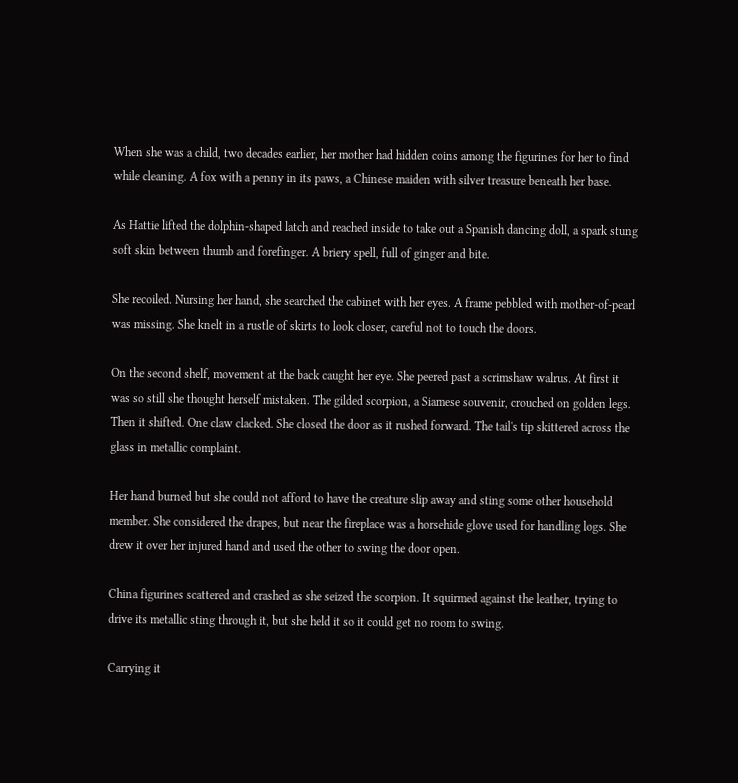When she was a child, two decades earlier, her mother had hidden coins among the figurines for her to find while cleaning. A fox with a penny in its paws, a Chinese maiden with silver treasure beneath her base.

As Hattie lifted the dolphin-shaped latch and reached inside to take out a Spanish dancing doll, a spark stung soft skin between thumb and forefinger. A briery spell, full of ginger and bite.

She recoiled. Nursing her hand, she searched the cabinet with her eyes. A frame pebbled with mother-of-pearl was missing. She knelt in a rustle of skirts to look closer, careful not to touch the doors.

On the second shelf, movement at the back caught her eye. She peered past a scrimshaw walrus. At first it was so still she thought herself mistaken. The gilded scorpion, a Siamese souvenir, crouched on golden legs. Then it shifted. One claw clacked. She closed the door as it rushed forward. The tail's tip skittered across the glass in metallic complaint.

Her hand burned but she could not afford to have the creature slip away and sting some other household member. She considered the drapes, but near the fireplace was a horsehide glove used for handling logs. She drew it over her injured hand and used the other to swing the door open.

China figurines scattered and crashed as she seized the scorpion. It squirmed against the leather, trying to drive its metallic sting through it, but she held it so it could get no room to swing.

Carrying it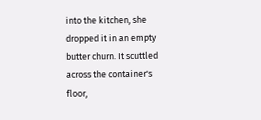into the kitchen, she dropped it in an empty butter churn. It scuttled across the container's floor,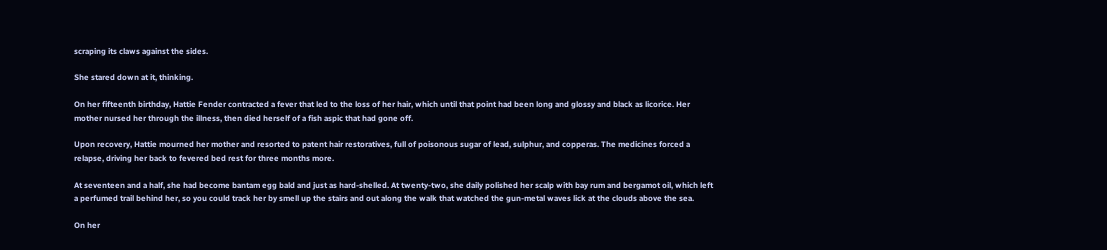scraping its claws against the sides.

She stared down at it, thinking.

On her fifteenth birthday, Hattie Fender contracted a fever that led to the loss of her hair, which until that point had been long and glossy and black as licorice. Her mother nursed her through the illness, then died herself of a fish aspic that had gone off.

Upon recovery, Hattie mourned her mother and resorted to patent hair restoratives, full of poisonous sugar of lead, sulphur, and copperas. The medicines forced a relapse, driving her back to fevered bed rest for three months more.

At seventeen and a half, she had become bantam egg bald and just as hard-shelled. At twenty-two, she daily polished her scalp with bay rum and bergamot oil, which left a perfumed trail behind her, so you could track her by smell up the stairs and out along the walk that watched the gun-metal waves lick at the clouds above the sea.

On her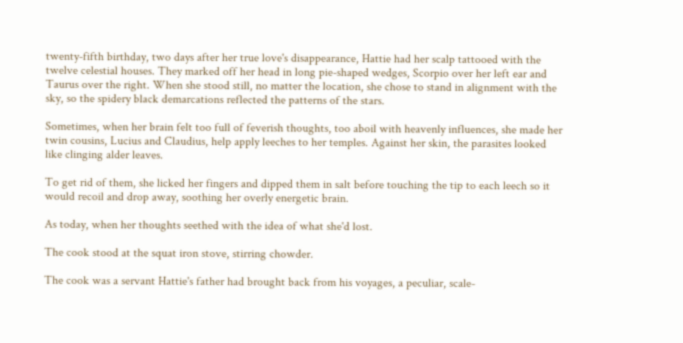twenty-fifth birthday, two days after her true love's disappearance, Hattie had her scalp tattooed with the twelve celestial houses. They marked off her head in long pie-shaped wedges, Scorpio over her left ear and Taurus over the right. When she stood still, no matter the location, she chose to stand in alignment with the sky, so the spidery black demarcations reflected the patterns of the stars.

Sometimes, when her brain felt too full of feverish thoughts, too aboil with heavenly influences, she made her twin cousins, Lucius and Claudius, help apply leeches to her temples. Against her skin, the parasites looked like clinging alder leaves.

To get rid of them, she licked her fingers and dipped them in salt before touching the tip to each leech so it would recoil and drop away, soothing her overly energetic brain.

As today, when her thoughts seethed with the idea of what she'd lost.

The cook stood at the squat iron stove, stirring chowder.

The cook was a servant Hattie's father had brought back from his voyages, a peculiar, scale-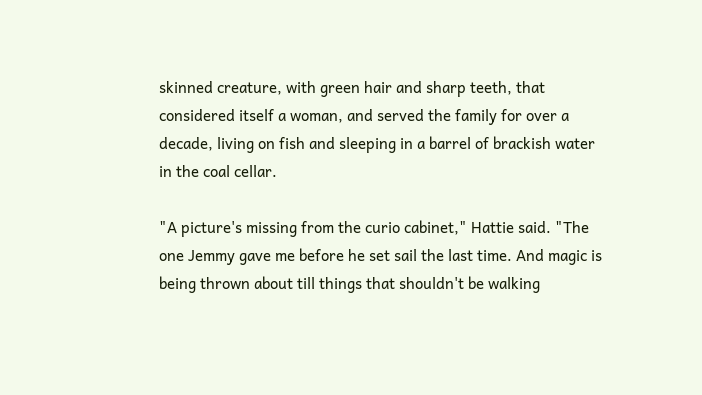skinned creature, with green hair and sharp teeth, that considered itself a woman, and served the family for over a decade, living on fish and sleeping in a barrel of brackish water in the coal cellar.

"A picture's missing from the curio cabinet," Hattie said. "The one Jemmy gave me before he set sail the last time. And magic is being thrown about till things that shouldn't be walking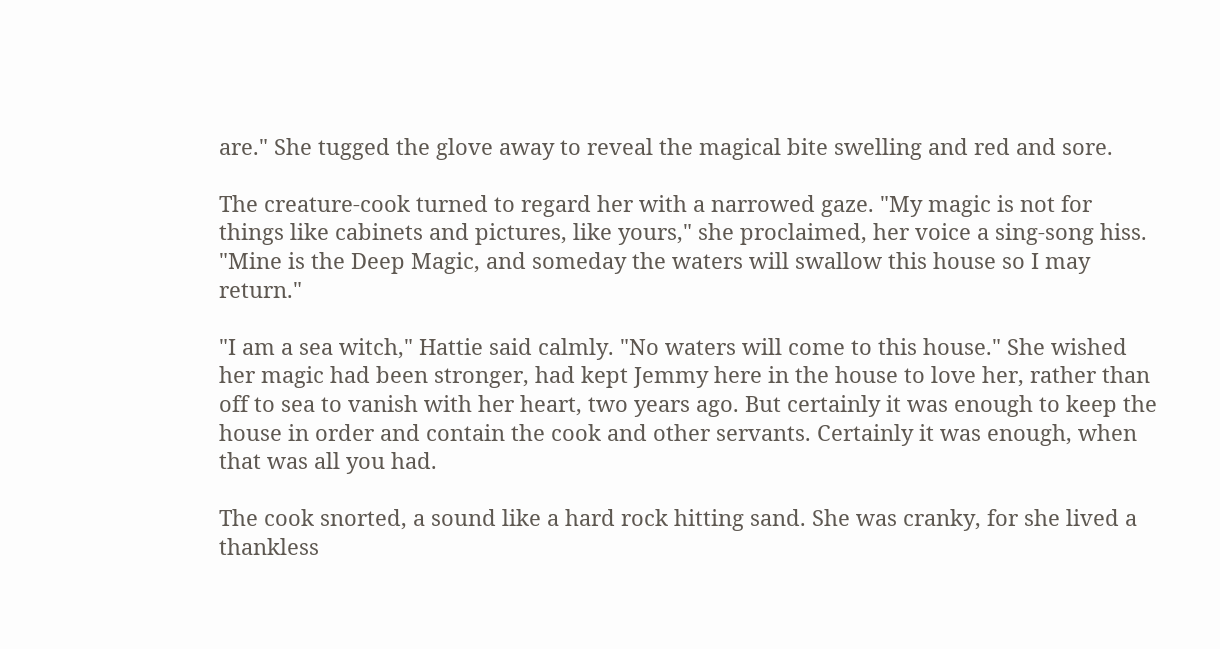are." She tugged the glove away to reveal the magical bite swelling and red and sore.

The creature-cook turned to regard her with a narrowed gaze. "My magic is not for things like cabinets and pictures, like yours," she proclaimed, her voice a sing-song hiss. "Mine is the Deep Magic, and someday the waters will swallow this house so I may return."

"I am a sea witch," Hattie said calmly. "No waters will come to this house." She wished her magic had been stronger, had kept Jemmy here in the house to love her, rather than off to sea to vanish with her heart, two years ago. But certainly it was enough to keep the house in order and contain the cook and other servants. Certainly it was enough, when that was all you had.

The cook snorted, a sound like a hard rock hitting sand. She was cranky, for she lived a thankless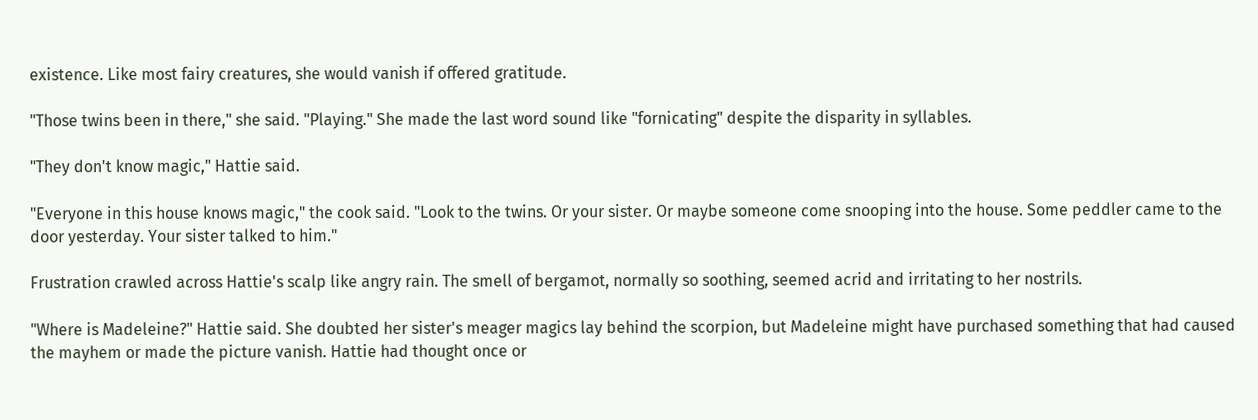existence. Like most fairy creatures, she would vanish if offered gratitude.

"Those twins been in there," she said. "Playing." She made the last word sound like "fornicating" despite the disparity in syllables.

"They don't know magic," Hattie said.

"Everyone in this house knows magic," the cook said. "Look to the twins. Or your sister. Or maybe someone come snooping into the house. Some peddler came to the door yesterday. Your sister talked to him."

Frustration crawled across Hattie's scalp like angry rain. The smell of bergamot, normally so soothing, seemed acrid and irritating to her nostrils.

"Where is Madeleine?" Hattie said. She doubted her sister's meager magics lay behind the scorpion, but Madeleine might have purchased something that had caused the mayhem or made the picture vanish. Hattie had thought once or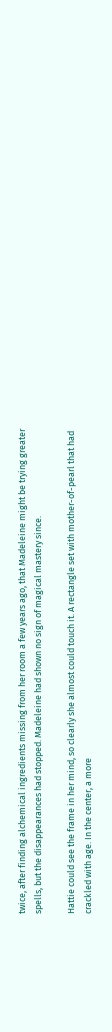twice, after finding alchemical ingredients missing from her room a few years ago, that Madeleine might be trying greater spells, but the disappearances had stopped. Madeleine had shown no sign of magical mastery since.

Hattie could see the frame in her mind, so clearly she almost could touch it. A rectangle set with mother-of-pearl that had crackled with age. In the center, a more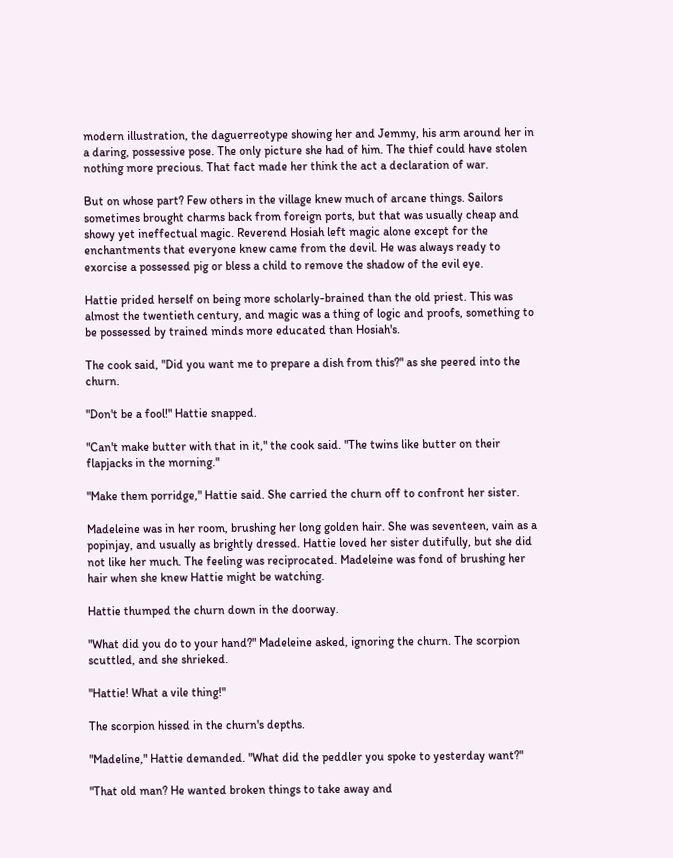modern illustration, the daguerreotype showing her and Jemmy, his arm around her in a daring, possessive pose. The only picture she had of him. The thief could have stolen nothing more precious. That fact made her think the act a declaration of war.

But on whose part? Few others in the village knew much of arcane things. Sailors sometimes brought charms back from foreign ports, but that was usually cheap and showy yet ineffectual magic. Reverend Hosiah left magic alone except for the enchantments that everyone knew came from the devil. He was always ready to exorcise a possessed pig or bless a child to remove the shadow of the evil eye.

Hattie prided herself on being more scholarly-brained than the old priest. This was almost the twentieth century, and magic was a thing of logic and proofs, something to be possessed by trained minds more educated than Hosiah's.

The cook said, "Did you want me to prepare a dish from this?" as she peered into the churn.

"Don't be a fool!" Hattie snapped.

"Can't make butter with that in it," the cook said. "The twins like butter on their flapjacks in the morning."

"Make them porridge," Hattie said. She carried the churn off to confront her sister.

Madeleine was in her room, brushing her long golden hair. She was seventeen, vain as a popinjay, and usually as brightly dressed. Hattie loved her sister dutifully, but she did not like her much. The feeling was reciprocated. Madeleine was fond of brushing her hair when she knew Hattie might be watching.

Hattie thumped the churn down in the doorway.

"What did you do to your hand?" Madeleine asked, ignoring the churn. The scorpion scuttled, and she shrieked.

"Hattie! What a vile thing!"

The scorpion hissed in the churn's depths.

"Madeline," Hattie demanded. "What did the peddler you spoke to yesterday want?"

"That old man? He wanted broken things to take away and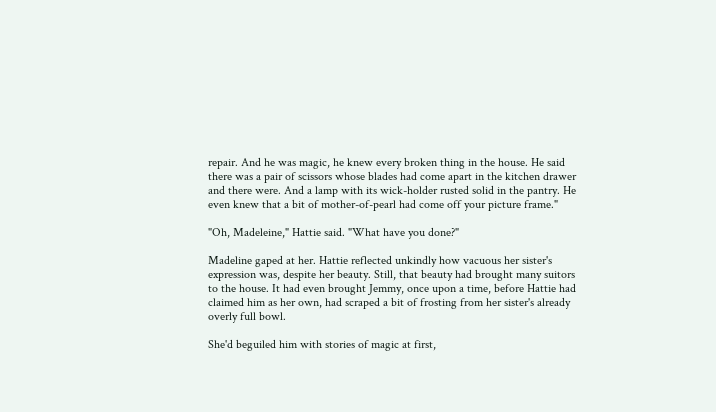repair. And he was magic, he knew every broken thing in the house. He said there was a pair of scissors whose blades had come apart in the kitchen drawer and there were. And a lamp with its wick-holder rusted solid in the pantry. He even knew that a bit of mother-of-pearl had come off your picture frame."

"Oh, Madeleine," Hattie said. "What have you done?"

Madeline gaped at her. Hattie reflected unkindly how vacuous her sister's expression was, despite her beauty. Still, that beauty had brought many suitors to the house. It had even brought Jemmy, once upon a time, before Hattie had claimed him as her own, had scraped a bit of frosting from her sister's already overly full bowl.

She'd beguiled him with stories of magic at first,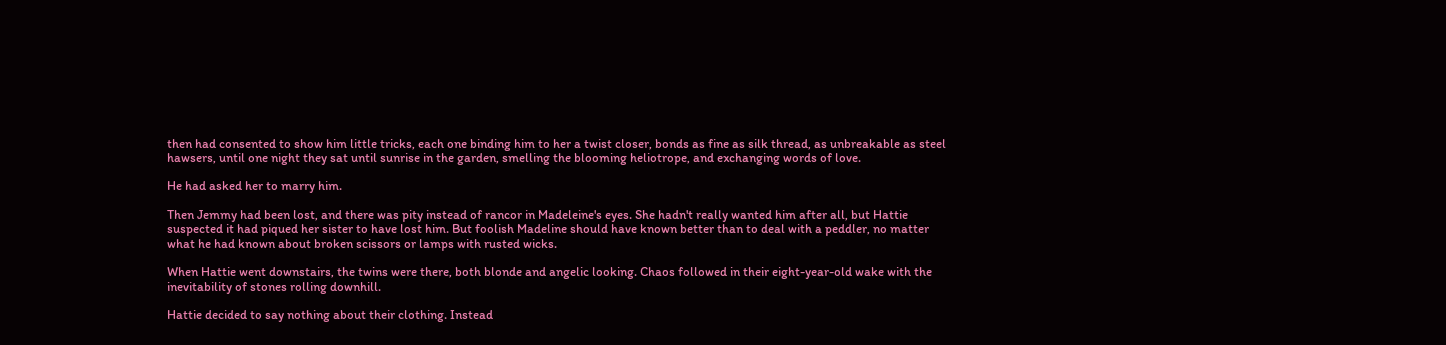then had consented to show him little tricks, each one binding him to her a twist closer, bonds as fine as silk thread, as unbreakable as steel hawsers, until one night they sat until sunrise in the garden, smelling the blooming heliotrope, and exchanging words of love.

He had asked her to marry him.

Then Jemmy had been lost, and there was pity instead of rancor in Madeleine's eyes. She hadn't really wanted him after all, but Hattie suspected it had piqued her sister to have lost him. But foolish Madeline should have known better than to deal with a peddler, no matter what he had known about broken scissors or lamps with rusted wicks.

When Hattie went downstairs, the twins were there, both blonde and angelic looking. Chaos followed in their eight-year-old wake with the inevitability of stones rolling downhill.

Hattie decided to say nothing about their clothing. Instead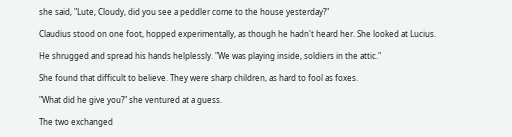she said, "Lute, Cloudy, did you see a peddler come to the house yesterday?"

Claudius stood on one foot, hopped experimentally, as though he hadn't heard her. She looked at Lucius.

He shrugged and spread his hands helplessly. "We was playing inside, soldiers in the attic."

She found that difficult to believe. They were sharp children, as hard to fool as foxes.

"What did he give you?" she ventured at a guess.

The two exchanged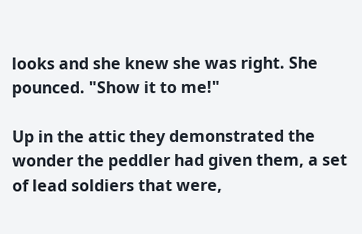looks and she knew she was right. She pounced. "Show it to me!"

Up in the attic they demonstrated the wonder the peddler had given them, a set of lead soldiers that were,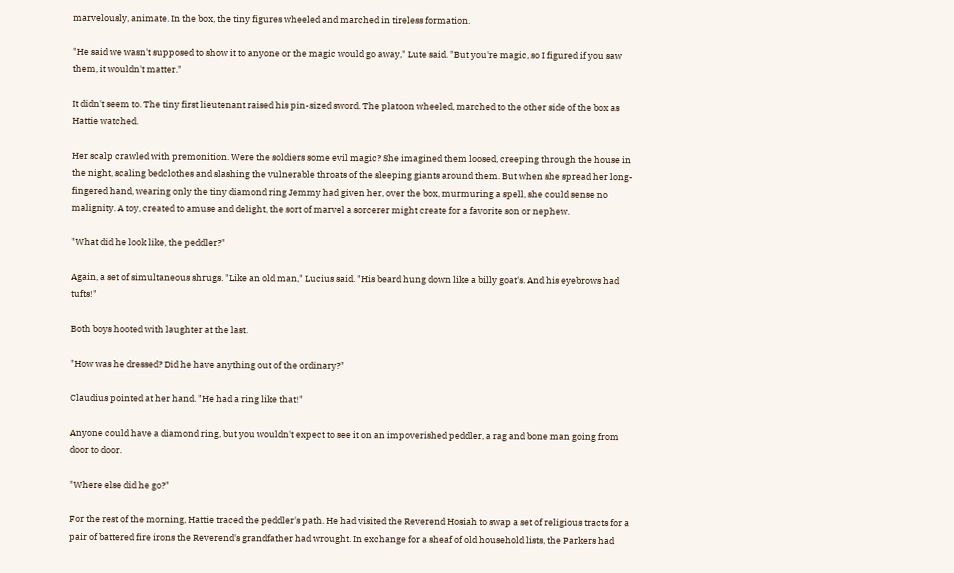marvelously, animate. In the box, the tiny figures wheeled and marched in tireless formation.

"He said we wasn't supposed to show it to anyone or the magic would go away," Lute said. "But you're magic, so I figured if you saw them, it wouldn't matter."

It didn't seem to. The tiny first lieutenant raised his pin-sized sword. The platoon wheeled, marched to the other side of the box as Hattie watched.

Her scalp crawled with premonition. Were the soldiers some evil magic? She imagined them loosed, creeping through the house in the night, scaling bedclothes and slashing the vulnerable throats of the sleeping giants around them. But when she spread her long-fingered hand, wearing only the tiny diamond ring Jemmy had given her, over the box, murmuring a spell, she could sense no malignity. A toy, created to amuse and delight, the sort of marvel a sorcerer might create for a favorite son or nephew.

"What did he look like, the peddler?"

Again, a set of simultaneous shrugs. "Like an old man," Lucius said. "His beard hung down like a billy goat's. And his eyebrows had tufts!"

Both boys hooted with laughter at the last.

"How was he dressed? Did he have anything out of the ordinary?"

Claudius pointed at her hand. "He had a ring like that!"

Anyone could have a diamond ring, but you wouldn't expect to see it on an impoverished peddler, a rag and bone man going from door to door.

"Where else did he go?"

For the rest of the morning, Hattie traced the peddler's path. He had visited the Reverend Hosiah to swap a set of religious tracts for a pair of battered fire irons the Reverend's grandfather had wrought. In exchange for a sheaf of old household lists, the Parkers had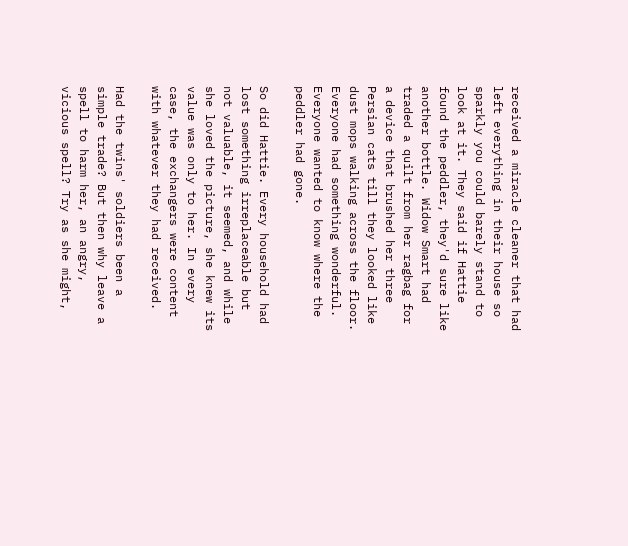received a miracle cleaner that had left everything in their house so sparkly you could barely stand to look at it. They said if Hattie found the peddler, they'd sure like another bottle. Widow Smart had traded a quilt from her ragbag for a device that brushed her three Persian cats till they looked like dust mops walking across the floor. Everyone had something wonderful. Everyone wanted to know where the peddler had gone.

So did Hattie. Every household had lost something irreplaceable but not valuable, it seemed, and while she loved the picture, she knew its value was only to her. In every case, the exchangers were content with whatever they had received.

Had the twins' soldiers been a simple trade? But then why leave a spell to harm her, an angry, vicious spell? Try as she might,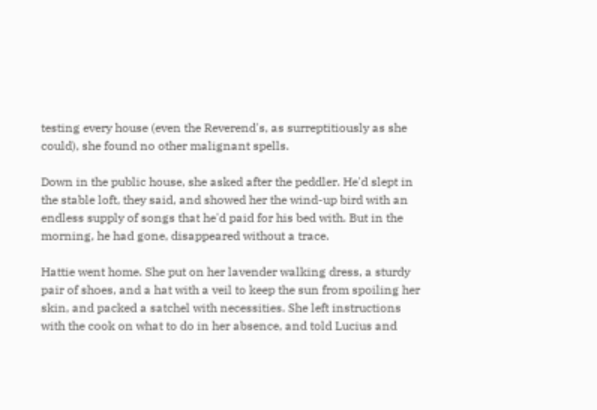testing every house (even the Reverend's, as surreptitiously as she could), she found no other malignant spells.

Down in the public house, she asked after the peddler. He'd slept in the stable loft, they said, and showed her the wind-up bird with an endless supply of songs that he'd paid for his bed with. But in the morning, he had gone, disappeared without a trace.

Hattie went home. She put on her lavender walking dress, a sturdy pair of shoes, and a hat with a veil to keep the sun from spoiling her skin, and packed a satchel with necessities. She left instructions with the cook on what to do in her absence, and told Lucius and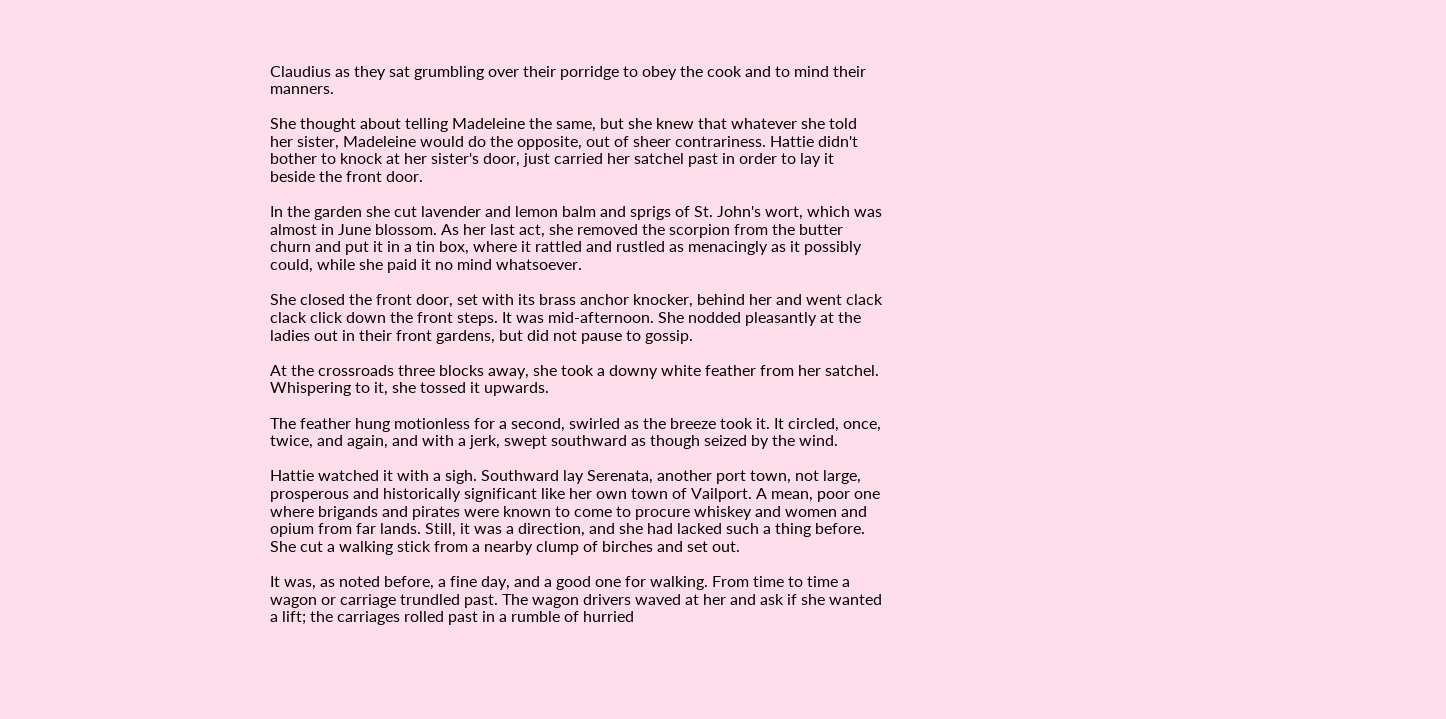Claudius as they sat grumbling over their porridge to obey the cook and to mind their manners.

She thought about telling Madeleine the same, but she knew that whatever she told her sister, Madeleine would do the opposite, out of sheer contrariness. Hattie didn't bother to knock at her sister's door, just carried her satchel past in order to lay it beside the front door.

In the garden she cut lavender and lemon balm and sprigs of St. John's wort, which was almost in June blossom. As her last act, she removed the scorpion from the butter churn and put it in a tin box, where it rattled and rustled as menacingly as it possibly could, while she paid it no mind whatsoever.

She closed the front door, set with its brass anchor knocker, behind her and went clack clack click down the front steps. It was mid-afternoon. She nodded pleasantly at the ladies out in their front gardens, but did not pause to gossip.

At the crossroads three blocks away, she took a downy white feather from her satchel. Whispering to it, she tossed it upwards.

The feather hung motionless for a second, swirled as the breeze took it. It circled, once, twice, and again, and with a jerk, swept southward as though seized by the wind.

Hattie watched it with a sigh. Southward lay Serenata, another port town, not large, prosperous and historically significant like her own town of Vailport. A mean, poor one where brigands and pirates were known to come to procure whiskey and women and opium from far lands. Still, it was a direction, and she had lacked such a thing before. She cut a walking stick from a nearby clump of birches and set out.

It was, as noted before, a fine day, and a good one for walking. From time to time a wagon or carriage trundled past. The wagon drivers waved at her and ask if she wanted a lift; the carriages rolled past in a rumble of hurried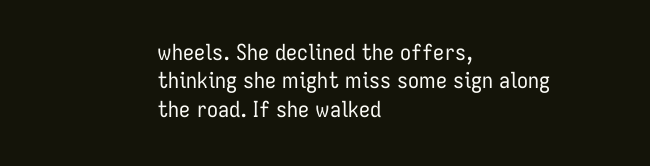wheels. She declined the offers, thinking she might miss some sign along the road. If she walked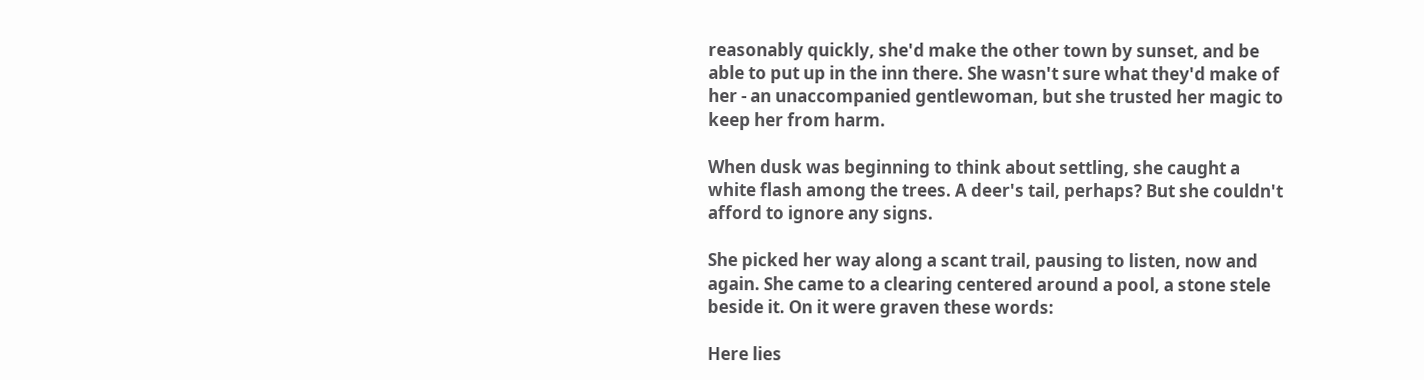reasonably quickly, she'd make the other town by sunset, and be able to put up in the inn there. She wasn't sure what they'd make of her - an unaccompanied gentlewoman, but she trusted her magic to keep her from harm.

When dusk was beginning to think about settling, she caught a white flash among the trees. A deer's tail, perhaps? But she couldn't afford to ignore any signs.

She picked her way along a scant trail, pausing to listen, now and again. She came to a clearing centered around a pool, a stone stele beside it. On it were graven these words:

Here lies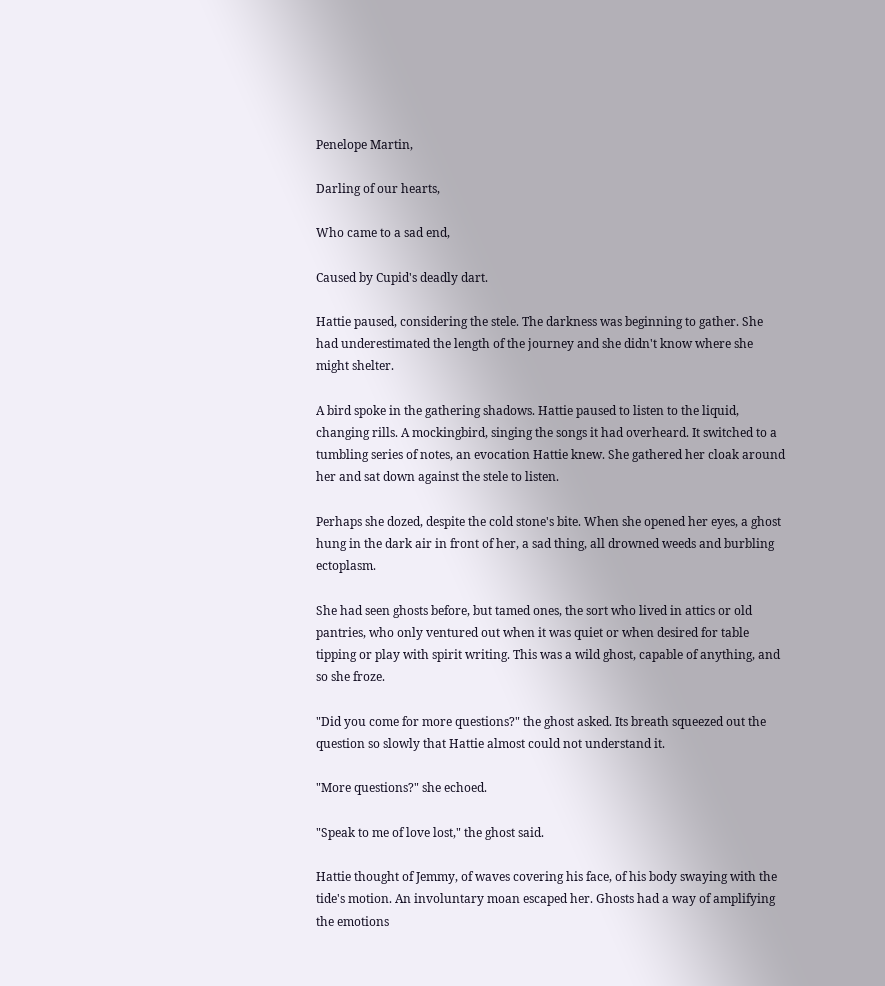Penelope Martin,

Darling of our hearts,

Who came to a sad end,

Caused by Cupid's deadly dart.

Hattie paused, considering the stele. The darkness was beginning to gather. She had underestimated the length of the journey and she didn't know where she might shelter.

A bird spoke in the gathering shadows. Hattie paused to listen to the liquid, changing rills. A mockingbird, singing the songs it had overheard. It switched to a tumbling series of notes, an evocation Hattie knew. She gathered her cloak around her and sat down against the stele to listen.

Perhaps she dozed, despite the cold stone's bite. When she opened her eyes, a ghost hung in the dark air in front of her, a sad thing, all drowned weeds and burbling ectoplasm.

She had seen ghosts before, but tamed ones, the sort who lived in attics or old pantries, who only ventured out when it was quiet or when desired for table tipping or play with spirit writing. This was a wild ghost, capable of anything, and so she froze.

"Did you come for more questions?" the ghost asked. Its breath squeezed out the question so slowly that Hattie almost could not understand it.

"More questions?" she echoed.

"Speak to me of love lost," the ghost said.

Hattie thought of Jemmy, of waves covering his face, of his body swaying with the tide's motion. An involuntary moan escaped her. Ghosts had a way of amplifying the emotions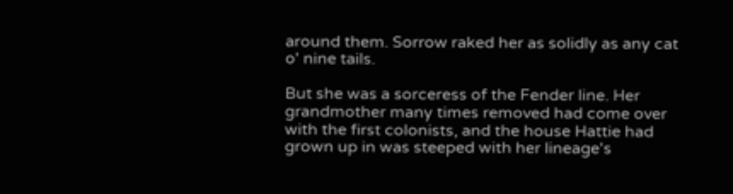around them. Sorrow raked her as solidly as any cat o' nine tails.

But she was a sorceress of the Fender line. Her grandmother many times removed had come over with the first colonists, and the house Hattie had grown up in was steeped with her lineage's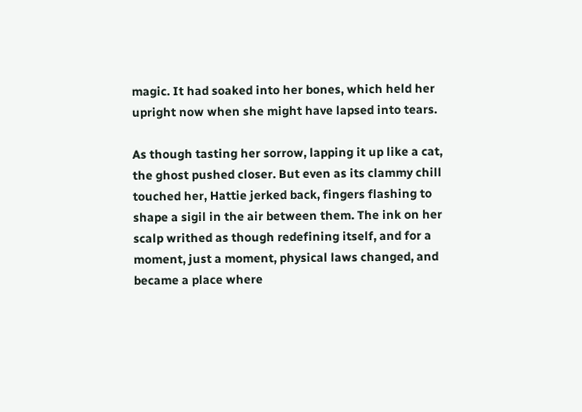magic. It had soaked into her bones, which held her upright now when she might have lapsed into tears.

As though tasting her sorrow, lapping it up like a cat, the ghost pushed closer. But even as its clammy chill touched her, Hattie jerked back, fingers flashing to shape a sigil in the air between them. The ink on her scalp writhed as though redefining itself, and for a moment, just a moment, physical laws changed, and became a place where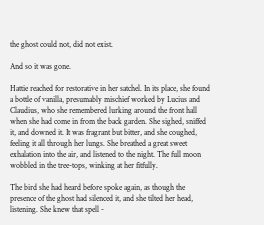the ghost could not, did not exist.

And so it was gone.

Hattie reached for restorative in her satchel. In its place, she found a bottle of vanilla, presumably mischief worked by Lucius and Claudius, who she remembered lurking around the front hall when she had come in from the back garden. She sighed, sniffed it, and downed it. It was fragrant but bitter, and she coughed, feeling it all through her lungs. She breathed a great sweet exhalation into the air, and listened to the night. The full moon wobbled in the tree-tops, winking at her fitfully.

The bird she had heard before spoke again, as though the presence of the ghost had silenced it, and she tilted her head, listening. She knew that spell -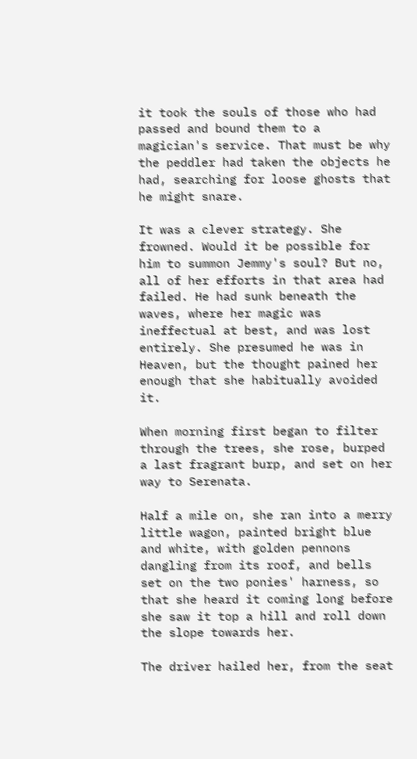it took the souls of those who had passed and bound them to a magician's service. That must be why the peddler had taken the objects he had, searching for loose ghosts that he might snare.

It was a clever strategy. She frowned. Would it be possible for him to summon Jemmy's soul? But no, all of her efforts in that area had failed. He had sunk beneath the waves, where her magic was ineffectual at best, and was lost entirely. She presumed he was in Heaven, but the thought pained her enough that she habitually avoided it.

When morning first began to filter through the trees, she rose, burped a last fragrant burp, and set on her way to Serenata.

Half a mile on, she ran into a merry little wagon, painted bright blue and white, with golden pennons dangling from its roof, and bells set on the two ponies' harness, so that she heard it coming long before she saw it top a hill and roll down the slope towards her.

The driver hailed her, from the seat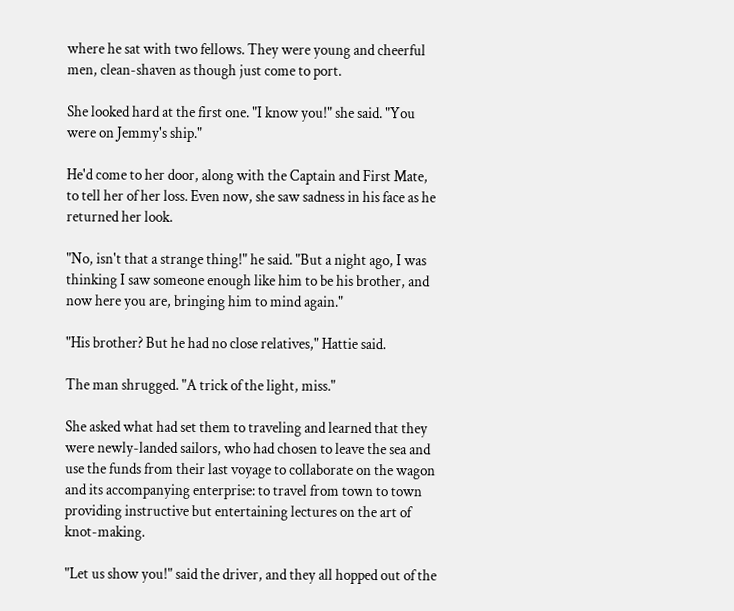where he sat with two fellows. They were young and cheerful men, clean-shaven as though just come to port.

She looked hard at the first one. "I know you!" she said. "You were on Jemmy's ship."

He'd come to her door, along with the Captain and First Mate, to tell her of her loss. Even now, she saw sadness in his face as he returned her look.

"No, isn't that a strange thing!" he said. "But a night ago, I was thinking I saw someone enough like him to be his brother, and now here you are, bringing him to mind again."

"His brother? But he had no close relatives," Hattie said.

The man shrugged. "A trick of the light, miss."

She asked what had set them to traveling and learned that they were newly-landed sailors, who had chosen to leave the sea and use the funds from their last voyage to collaborate on the wagon and its accompanying enterprise: to travel from town to town providing instructive but entertaining lectures on the art of knot-making.

"Let us show you!" said the driver, and they all hopped out of the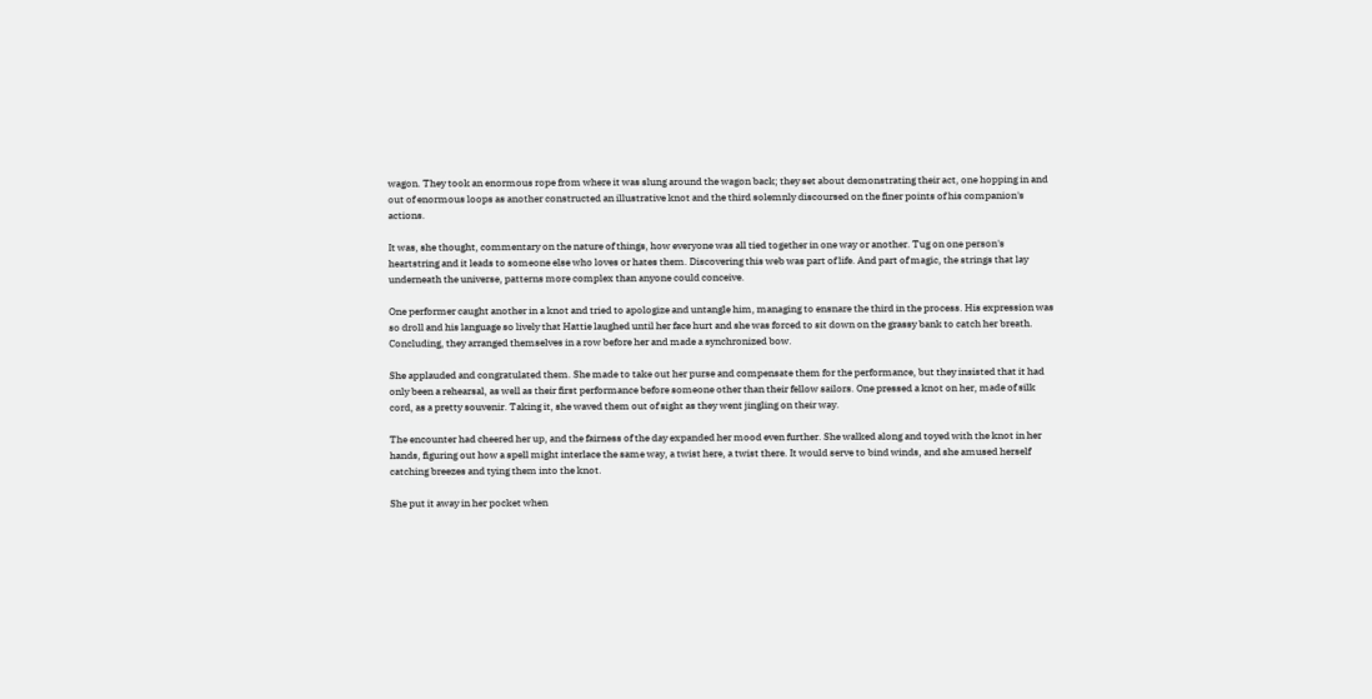wagon. They took an enormous rope from where it was slung around the wagon back; they set about demonstrating their act, one hopping in and out of enormous loops as another constructed an illustrative knot and the third solemnly discoursed on the finer points of his companion's actions.

It was, she thought, commentary on the nature of things, how everyone was all tied together in one way or another. Tug on one person's heartstring and it leads to someone else who loves or hates them. Discovering this web was part of life. And part of magic, the strings that lay underneath the universe, patterns more complex than anyone could conceive.

One performer caught another in a knot and tried to apologize and untangle him, managing to ensnare the third in the process. His expression was so droll and his language so lively that Hattie laughed until her face hurt and she was forced to sit down on the grassy bank to catch her breath. Concluding, they arranged themselves in a row before her and made a synchronized bow.

She applauded and congratulated them. She made to take out her purse and compensate them for the performance, but they insisted that it had only been a rehearsal, as well as their first performance before someone other than their fellow sailors. One pressed a knot on her, made of silk cord, as a pretty souvenir. Taking it, she waved them out of sight as they went jingling on their way.

The encounter had cheered her up, and the fairness of the day expanded her mood even further. She walked along and toyed with the knot in her hands, figuring out how a spell might interlace the same way, a twist here, a twist there. It would serve to bind winds, and she amused herself catching breezes and tying them into the knot.

She put it away in her pocket when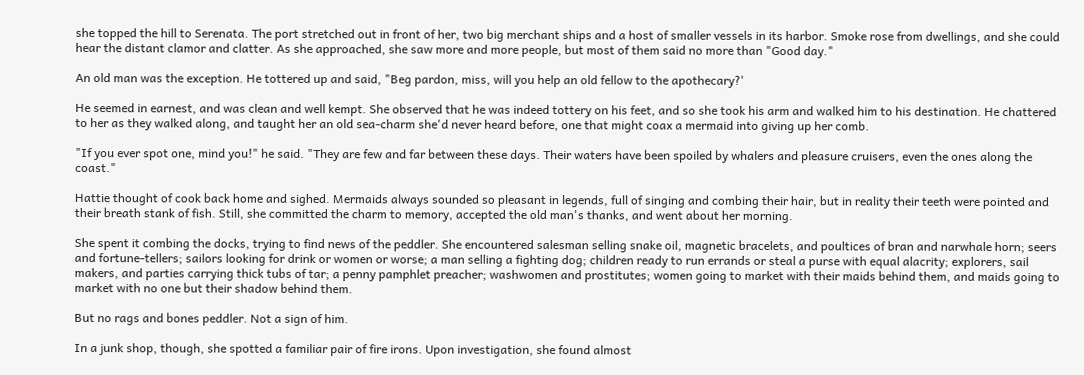she topped the hill to Serenata. The port stretched out in front of her, two big merchant ships and a host of smaller vessels in its harbor. Smoke rose from dwellings, and she could hear the distant clamor and clatter. As she approached, she saw more and more people, but most of them said no more than "Good day."

An old man was the exception. He tottered up and said, "Beg pardon, miss, will you help an old fellow to the apothecary?'

He seemed in earnest, and was clean and well kempt. She observed that he was indeed tottery on his feet, and so she took his arm and walked him to his destination. He chattered to her as they walked along, and taught her an old sea-charm she'd never heard before, one that might coax a mermaid into giving up her comb.

"If you ever spot one, mind you!" he said. "They are few and far between these days. Their waters have been spoiled by whalers and pleasure cruisers, even the ones along the coast."

Hattie thought of cook back home and sighed. Mermaids always sounded so pleasant in legends, full of singing and combing their hair, but in reality their teeth were pointed and their breath stank of fish. Still, she committed the charm to memory, accepted the old man's thanks, and went about her morning.

She spent it combing the docks, trying to find news of the peddler. She encountered salesman selling snake oil, magnetic bracelets, and poultices of bran and narwhale horn; seers and fortune-tellers; sailors looking for drink or women or worse; a man selling a fighting dog; children ready to run errands or steal a purse with equal alacrity; explorers, sail makers, and parties carrying thick tubs of tar; a penny pamphlet preacher; washwomen and prostitutes; women going to market with their maids behind them, and maids going to market with no one but their shadow behind them.

But no rags and bones peddler. Not a sign of him.

In a junk shop, though, she spotted a familiar pair of fire irons. Upon investigation, she found almost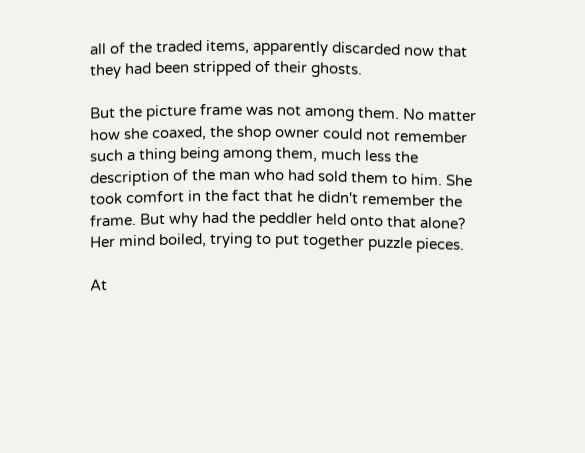all of the traded items, apparently discarded now that they had been stripped of their ghosts.

But the picture frame was not among them. No matter how she coaxed, the shop owner could not remember such a thing being among them, much less the description of the man who had sold them to him. She took comfort in the fact that he didn't remember the frame. But why had the peddler held onto that alone? Her mind boiled, trying to put together puzzle pieces.

At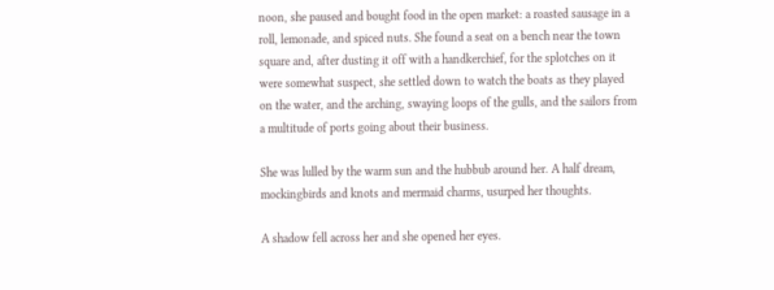noon, she paused and bought food in the open market: a roasted sausage in a roll, lemonade, and spiced nuts. She found a seat on a bench near the town square and, after dusting it off with a handkerchief, for the splotches on it were somewhat suspect, she settled down to watch the boats as they played on the water, and the arching, swaying loops of the gulls, and the sailors from a multitude of ports going about their business.

She was lulled by the warm sun and the hubbub around her. A half dream, mockingbirds and knots and mermaid charms, usurped her thoughts.

A shadow fell across her and she opened her eyes.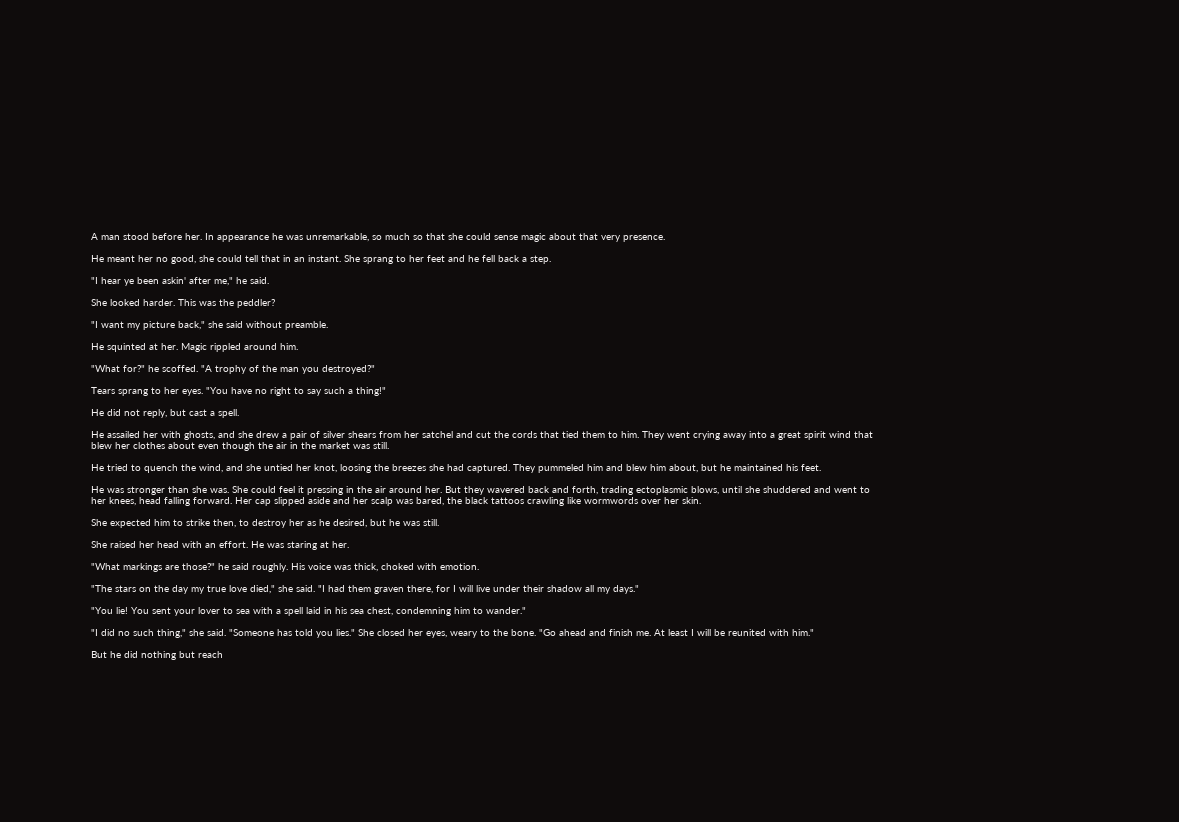A man stood before her. In appearance he was unremarkable, so much so that she could sense magic about that very presence.

He meant her no good, she could tell that in an instant. She sprang to her feet and he fell back a step.

"I hear ye been askin' after me," he said.

She looked harder. This was the peddler?

"I want my picture back," she said without preamble.

He squinted at her. Magic rippled around him.

"What for?" he scoffed. "A trophy of the man you destroyed?"

Tears sprang to her eyes. "You have no right to say such a thing!"

He did not reply, but cast a spell.

He assailed her with ghosts, and she drew a pair of silver shears from her satchel and cut the cords that tied them to him. They went crying away into a great spirit wind that blew her clothes about even though the air in the market was still.

He tried to quench the wind, and she untied her knot, loosing the breezes she had captured. They pummeled him and blew him about, but he maintained his feet.

He was stronger than she was. She could feel it pressing in the air around her. But they wavered back and forth, trading ectoplasmic blows, until she shuddered and went to her knees, head falling forward. Her cap slipped aside and her scalp was bared, the black tattoos crawling like wormwords over her skin.

She expected him to strike then, to destroy her as he desired, but he was still.

She raised her head with an effort. He was staring at her.

"What markings are those?" he said roughly. His voice was thick, choked with emotion.

"The stars on the day my true love died," she said. "I had them graven there, for I will live under their shadow all my days."

"You lie! You sent your lover to sea with a spell laid in his sea chest, condemning him to wander."

"I did no such thing," she said. "Someone has told you lies." She closed her eyes, weary to the bone. "Go ahead and finish me. At least I will be reunited with him."

But he did nothing but reach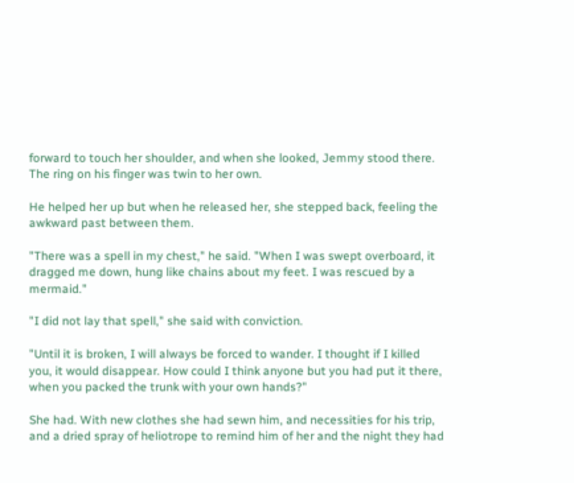forward to touch her shoulder, and when she looked, Jemmy stood there. The ring on his finger was twin to her own.

He helped her up but when he released her, she stepped back, feeling the awkward past between them.

"There was a spell in my chest," he said. "When I was swept overboard, it dragged me down, hung like chains about my feet. I was rescued by a mermaid."

"I did not lay that spell," she said with conviction.

"Until it is broken, I will always be forced to wander. I thought if I killed you, it would disappear. How could I think anyone but you had put it there, when you packed the trunk with your own hands?"

She had. With new clothes she had sewn him, and necessities for his trip, and a dried spray of heliotrope to remind him of her and the night they had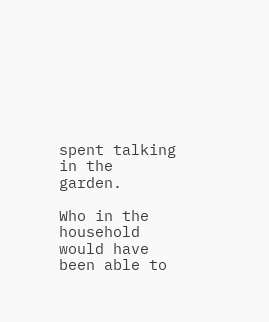spent talking in the garden.

Who in the household would have been able to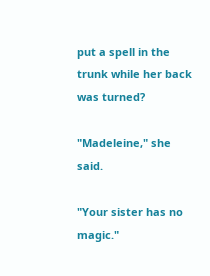put a spell in the trunk while her back was turned?

"Madeleine," she said.

"Your sister has no magic."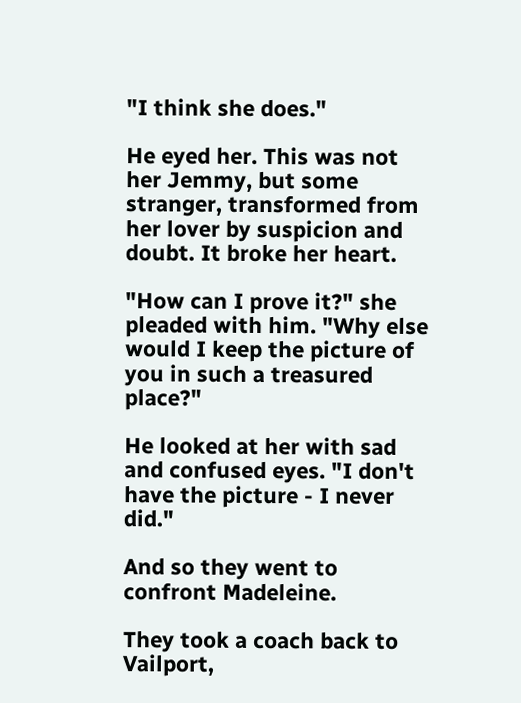"I think she does."

He eyed her. This was not her Jemmy, but some stranger, transformed from her lover by suspicion and doubt. It broke her heart.

"How can I prove it?" she pleaded with him. "Why else would I keep the picture of you in such a treasured place?"

He looked at her with sad and confused eyes. "I don't have the picture - I never did."

And so they went to confront Madeleine.

They took a coach back to Vailport,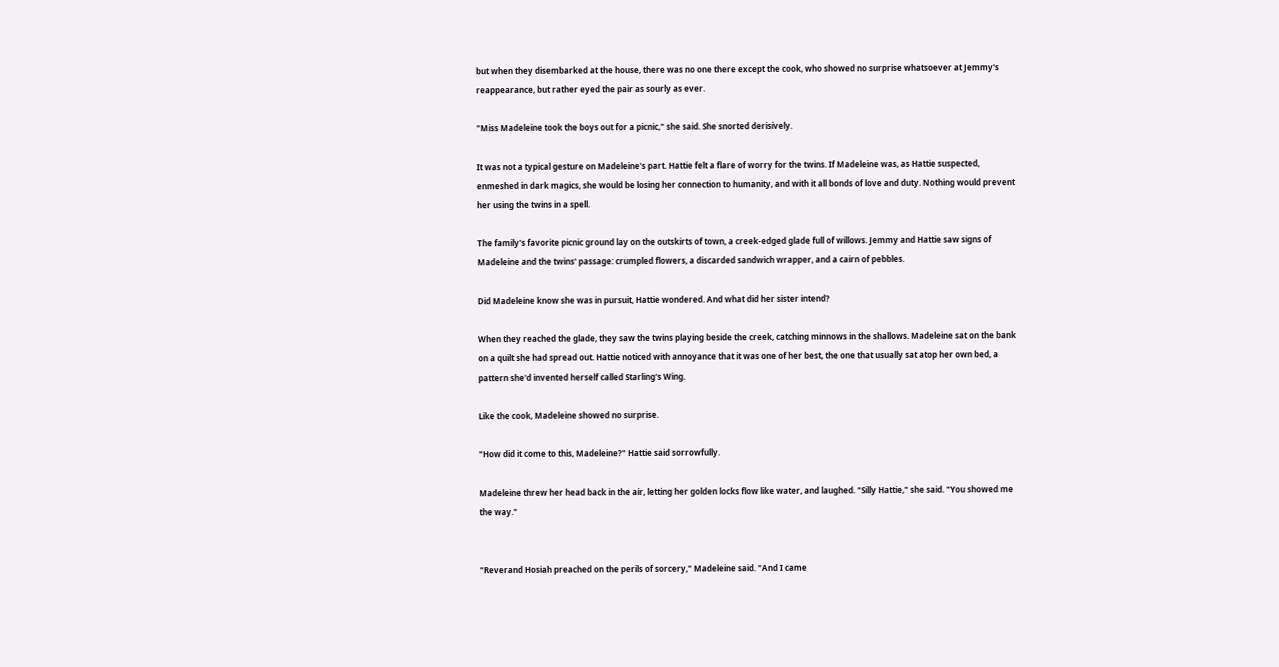but when they disembarked at the house, there was no one there except the cook, who showed no surprise whatsoever at Jemmy's reappearance, but rather eyed the pair as sourly as ever.

"Miss Madeleine took the boys out for a picnic," she said. She snorted derisively.

It was not a typical gesture on Madeleine's part. Hattie felt a flare of worry for the twins. If Madeleine was, as Hattie suspected, enmeshed in dark magics, she would be losing her connection to humanity, and with it all bonds of love and duty. Nothing would prevent her using the twins in a spell.

The family's favorite picnic ground lay on the outskirts of town, a creek-edged glade full of willows. Jemmy and Hattie saw signs of Madeleine and the twins' passage: crumpled flowers, a discarded sandwich wrapper, and a cairn of pebbles.

Did Madeleine know she was in pursuit, Hattie wondered. And what did her sister intend?

When they reached the glade, they saw the twins playing beside the creek, catching minnows in the shallows. Madeleine sat on the bank on a quilt she had spread out. Hattie noticed with annoyance that it was one of her best, the one that usually sat atop her own bed, a pattern she'd invented herself called Starling's Wing.

Like the cook, Madeleine showed no surprise.

"How did it come to this, Madeleine?" Hattie said sorrowfully.

Madeleine threw her head back in the air, letting her golden locks flow like water, and laughed. "Silly Hattie," she said. "You showed me the way."


"Reverand Hosiah preached on the perils of sorcery," Madeleine said. "And I came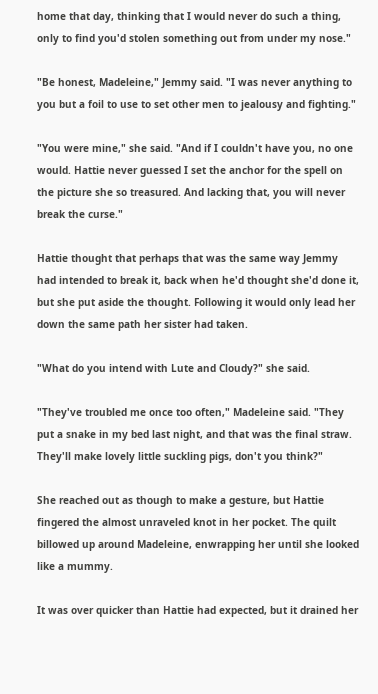home that day, thinking that I would never do such a thing, only to find you'd stolen something out from under my nose."

"Be honest, Madeleine," Jemmy said. "I was never anything to you but a foil to use to set other men to jealousy and fighting."

"You were mine," she said. "And if I couldn't have you, no one would. Hattie never guessed I set the anchor for the spell on the picture she so treasured. And lacking that, you will never break the curse."

Hattie thought that perhaps that was the same way Jemmy had intended to break it, back when he'd thought she'd done it, but she put aside the thought. Following it would only lead her down the same path her sister had taken.

"What do you intend with Lute and Cloudy?" she said.

"They've troubled me once too often," Madeleine said. "They put a snake in my bed last night, and that was the final straw. They'll make lovely little suckling pigs, don't you think?"

She reached out as though to make a gesture, but Hattie fingered the almost unraveled knot in her pocket. The quilt billowed up around Madeleine, enwrapping her until she looked like a mummy.

It was over quicker than Hattie had expected, but it drained her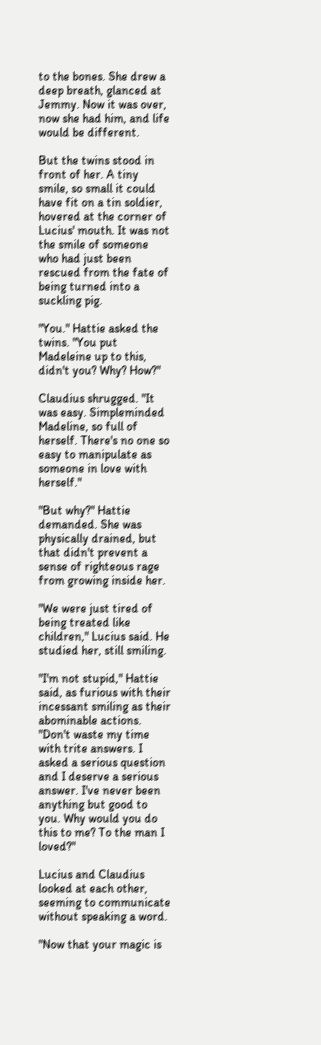to the bones. She drew a deep breath, glanced at Jemmy. Now it was over, now she had him, and life would be different.

But the twins stood in front of her. A tiny smile, so small it could have fit on a tin soldier, hovered at the corner of Lucius' mouth. It was not the smile of someone who had just been rescued from the fate of being turned into a suckling pig.

"You." Hattie asked the twins. "You put Madeleine up to this, didn't you? Why? How?"

Claudius shrugged. "It was easy. Simpleminded Madeline, so full of herself. There's no one so easy to manipulate as someone in love with herself."

"But why?" Hattie demanded. She was physically drained, but that didn't prevent a sense of righteous rage from growing inside her.

"We were just tired of being treated like children," Lucius said. He studied her, still smiling.

"I'm not stupid," Hattie said, as furious with their incessant smiling as their abominable actions. "Don't waste my time with trite answers. I asked a serious question and I deserve a serious answer. I've never been anything but good to you. Why would you do this to me? To the man I loved?"

Lucius and Claudius looked at each other, seeming to communicate without speaking a word.

"Now that your magic is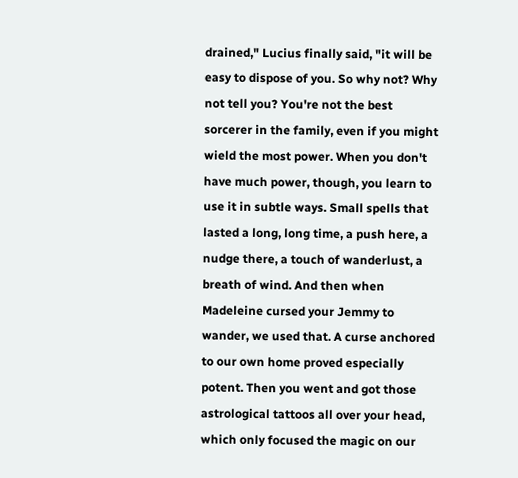drained," Lucius finally said, "it will be easy to dispose of you. So why not? Why not tell you? You're not the best sorcerer in the family, even if you might wield the most power. When you don't have much power, though, you learn to use it in subtle ways. Small spells that lasted a long, long time, a push here, a nudge there, a touch of wanderlust, a breath of wind. And then when Madeleine cursed your Jemmy to wander, we used that. A curse anchored to our own home proved especially potent. Then you went and got those astrological tattoos all over your head, which only focused the magic on our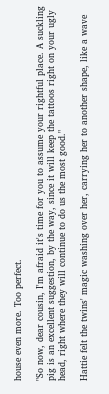house even more. Too perfect.

"So now, dear cousin, I'm afraid it's time for you to assume your rightful place. A suckling pig is an excellent suggestion, by the way, since it will keep the tattoos right on your ugly head, right where they will continue to do us the most good."

Hattie felt the twins' magic washing over her, carrying her to another shape, like a wave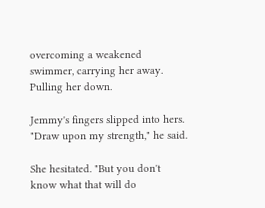overcoming a weakened swimmer, carrying her away. Pulling her down.

Jemmy's fingers slipped into hers. "Draw upon my strength," he said.

She hesitated. "But you don't know what that will do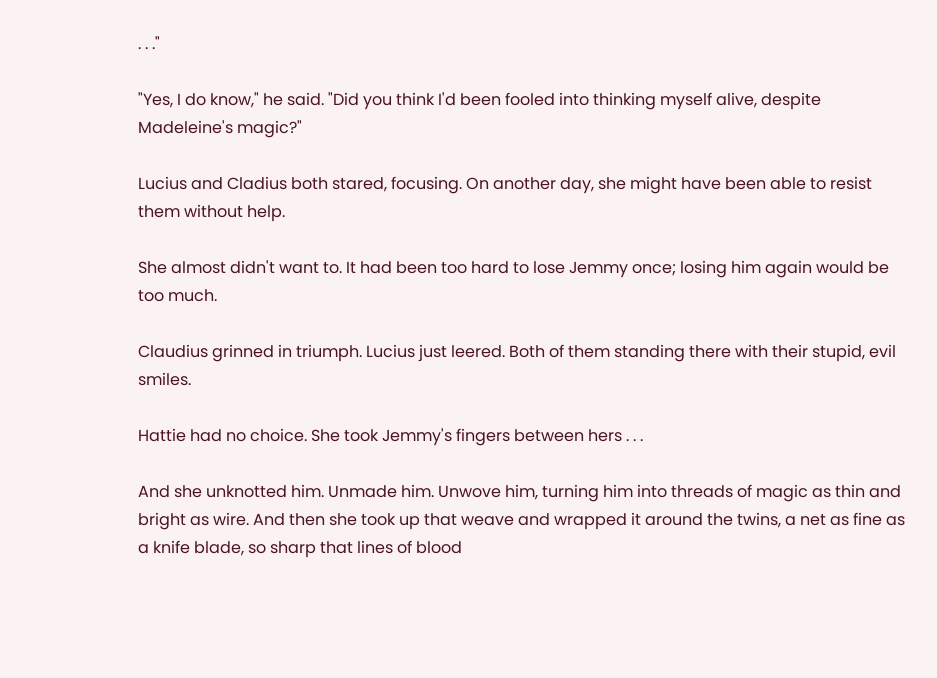. . ."

"Yes, I do know," he said. "Did you think I'd been fooled into thinking myself alive, despite Madeleine's magic?"

Lucius and Cladius both stared, focusing. On another day, she might have been able to resist them without help.

She almost didn't want to. It had been too hard to lose Jemmy once; losing him again would be too much.

Claudius grinned in triumph. Lucius just leered. Both of them standing there with their stupid, evil smiles.

Hattie had no choice. She took Jemmy's fingers between hers . . .

And she unknotted him. Unmade him. Unwove him, turning him into threads of magic as thin and bright as wire. And then she took up that weave and wrapped it around the twins, a net as fine as a knife blade, so sharp that lines of blood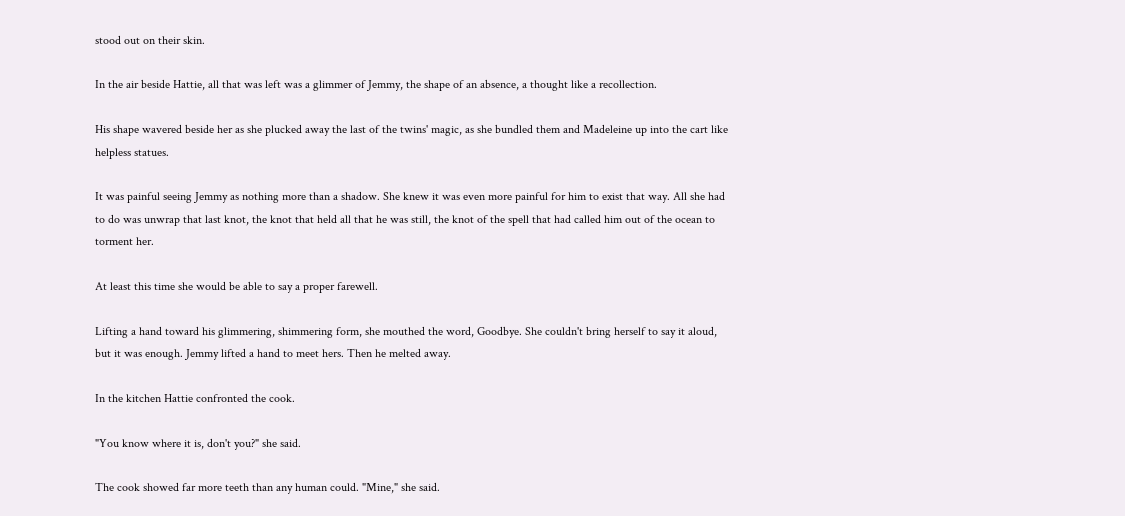stood out on their skin.

In the air beside Hattie, all that was left was a glimmer of Jemmy, the shape of an absence, a thought like a recollection.

His shape wavered beside her as she plucked away the last of the twins' magic, as she bundled them and Madeleine up into the cart like helpless statues.

It was painful seeing Jemmy as nothing more than a shadow. She knew it was even more painful for him to exist that way. All she had to do was unwrap that last knot, the knot that held all that he was still, the knot of the spell that had called him out of the ocean to torment her.

At least this time she would be able to say a proper farewell.

Lifting a hand toward his glimmering, shimmering form, she mouthed the word, Goodbye. She couldn't bring herself to say it aloud, but it was enough. Jemmy lifted a hand to meet hers. Then he melted away.

In the kitchen Hattie confronted the cook.

"You know where it is, don't you?" she said.

The cook showed far more teeth than any human could. "Mine," she said.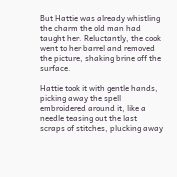But Hattie was already whistling the charm the old man had taught her. Reluctantly, the cook went to her barrel and removed the picture, shaking brine off the surface.

Hattie took it with gentle hands, picking away the spell embroidered around it, like a needle teasing out the last scraps of stitches, plucking away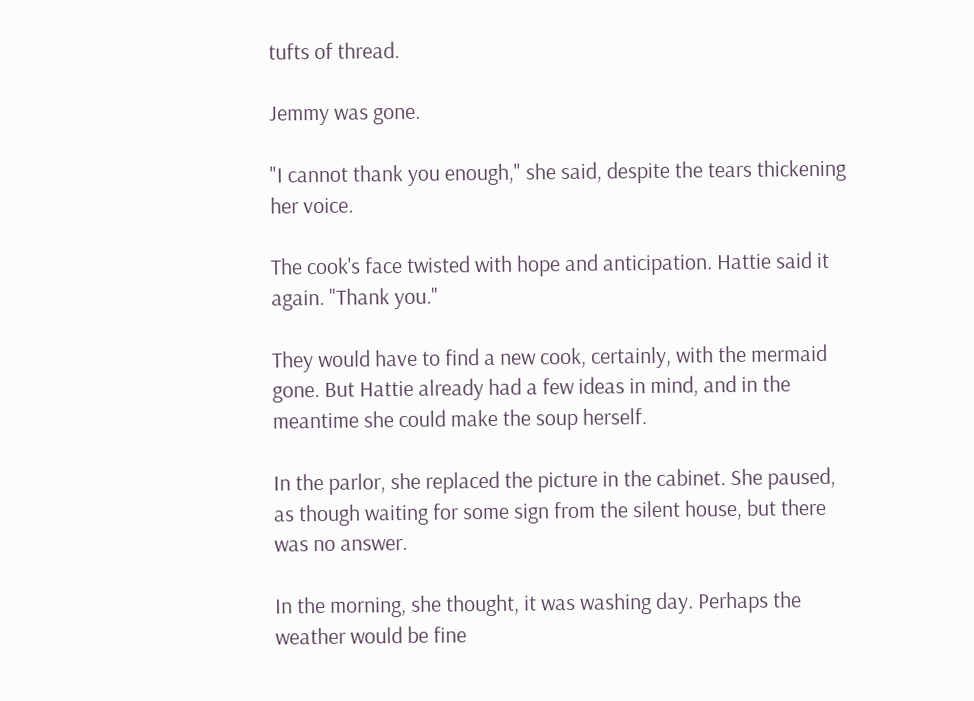tufts of thread.

Jemmy was gone.

"I cannot thank you enough," she said, despite the tears thickening her voice.

The cook's face twisted with hope and anticipation. Hattie said it again. "Thank you."

They would have to find a new cook, certainly, with the mermaid gone. But Hattie already had a few ideas in mind, and in the meantime she could make the soup herself.

In the parlor, she replaced the picture in the cabinet. She paused, as though waiting for some sign from the silent house, but there was no answer.

In the morning, she thought, it was washing day. Perhaps the weather would be fine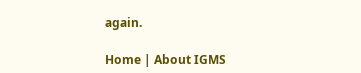again.

Home | About IGMS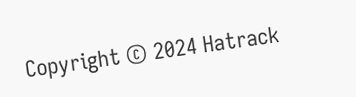Copyright © 2024 Hatrack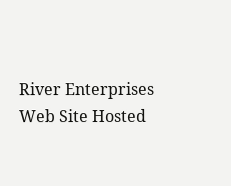River Enterprises   Web Site Hosted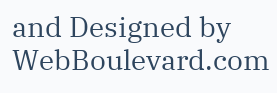and Designed by WebBoulevard.com